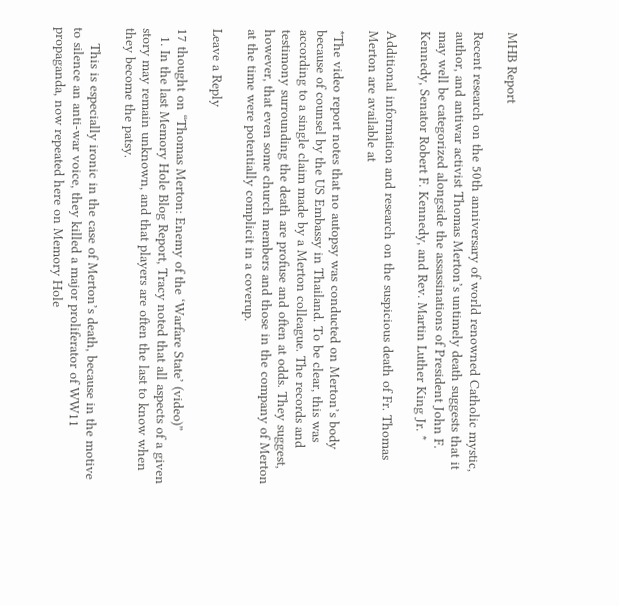MHB Report

Recent research on the 50th anniversary of world renowned Catholic mystic, author, and antiwar activist Thomas Merton’s untimely death suggests that it may well be categorized alongside the assassinations of President John F. Kennedy, Senator Robert F. Kennedy, and Rev. Martin Luther King Jr. *

Additional information and research on the suspicious death of Fr. Thomas Merton are available at

*The video report notes that no autopsy was conducted on Merton’s body because of counsel by the US Embassy in Thailand. To be clear, this was according to a single claim made by a Merton colleague. The records and testimony surrounding the death are profuse and often at odds. They suggest, however, that even some church members and those in the company of Merton at the time were potentially complicit in a coverup.

Leave a Reply

17 thought on “Thomas Merton: Enemy of the ‘Warfare State’ (video)”
  1. In the last Memory Hole Blog Report, Tracy noted that all aspects of a given story may remain unknown, and that players are often the last to know when they become the patsy.

    This is especially ironic in the case of Merton’s death, because in the motive to silence an anti-war voice, they killed a major proliferator of WW11 propaganda, now repeated here on Memory Hole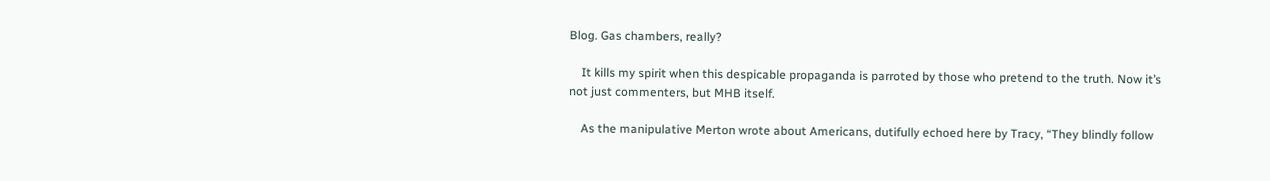Blog. Gas chambers, really?

    It kills my spirit when this despicable propaganda is parroted by those who pretend to the truth. Now it’s not just commenters, but MHB itself.

    As the manipulative Merton wrote about Americans, dutifully echoed here by Tracy, “They blindly follow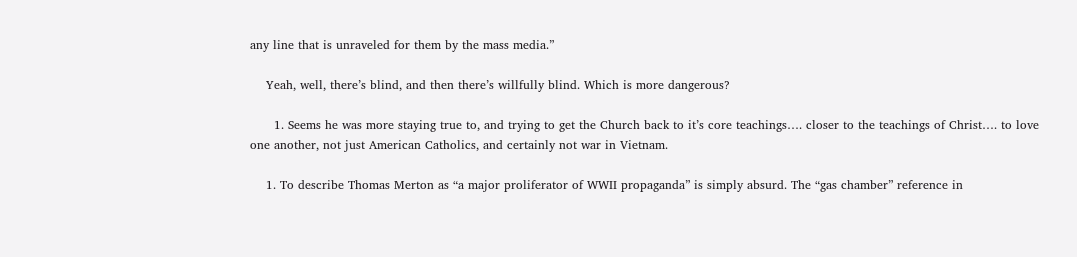any line that is unraveled for them by the mass media.”

    Yeah, well, there’s blind, and then there’s willfully blind. Which is more dangerous?

      1. Seems he was more staying true to, and trying to get the Church back to it’s core teachings…. closer to the teachings of Christ…. to love one another, not just American Catholics, and certainly not war in Vietnam.

    1. To describe Thomas Merton as “a major proliferator of WWII propaganda” is simply absurd. The “gas chamber” reference in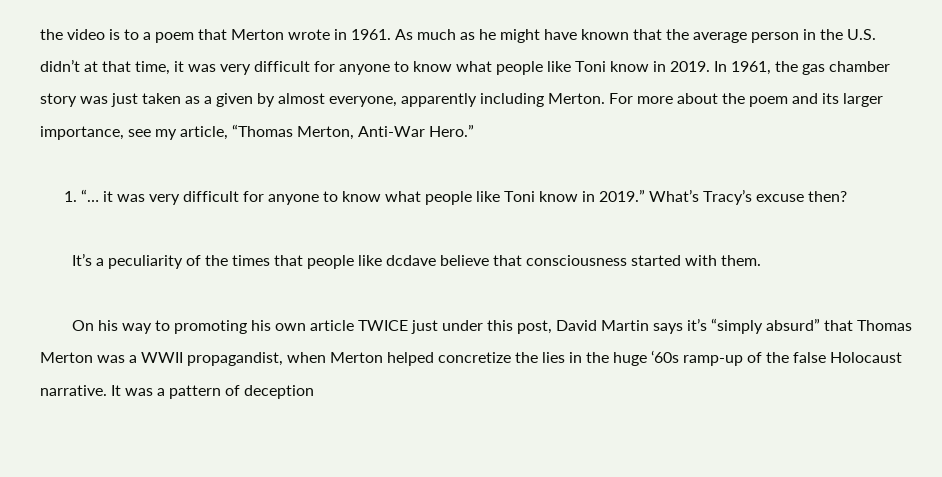the video is to a poem that Merton wrote in 1961. As much as he might have known that the average person in the U.S. didn’t at that time, it was very difficult for anyone to know what people like Toni know in 2019. In 1961, the gas chamber story was just taken as a given by almost everyone, apparently including Merton. For more about the poem and its larger importance, see my article, “Thomas Merton, Anti-War Hero.”

      1. “… it was very difficult for anyone to know what people like Toni know in 2019.” What’s Tracy’s excuse then?

        It’s a peculiarity of the times that people like dcdave believe that consciousness started with them.

        On his way to promoting his own article TWICE just under this post, David Martin says it’s “simply absurd” that Thomas Merton was a WWII propagandist, when Merton helped concretize the lies in the huge ‘60s ramp-up of the false Holocaust narrative. It was a pattern of deception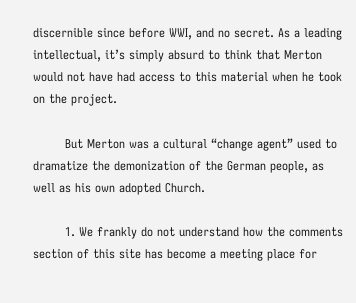discernible since before WWI, and no secret. As a leading intellectual, it’s simply absurd to think that Merton would not have had access to this material when he took on the project.

        But Merton was a cultural “change agent” used to dramatize the demonization of the German people, as well as his own adopted Church.

        1. We frankly do not understand how the comments section of this site has become a meeting place for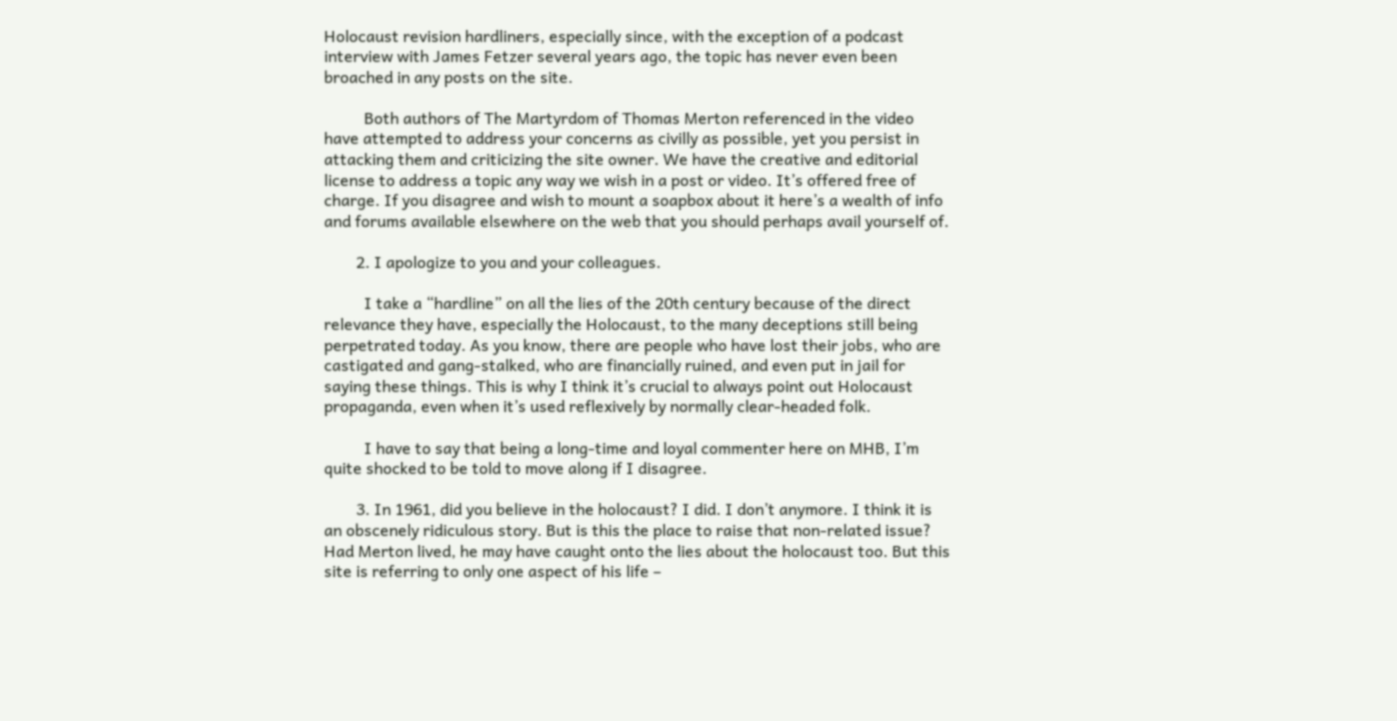Holocaust revision hardliners, especially since, with the exception of a podcast interview with James Fetzer several years ago, the topic has never even been broached in any posts on the site.

          Both authors of The Martyrdom of Thomas Merton referenced in the video have attempted to address your concerns as civilly as possible, yet you persist in attacking them and criticizing the site owner. We have the creative and editorial license to address a topic any way we wish in a post or video. It’s offered free of charge. If you disagree and wish to mount a soapbox about it here’s a wealth of info and forums available elsewhere on the web that you should perhaps avail yourself of.

        2. I apologize to you and your colleagues.

          I take a “hardline” on all the lies of the 20th century because of the direct relevance they have, especially the Holocaust, to the many deceptions still being perpetrated today. As you know, there are people who have lost their jobs, who are castigated and gang-stalked, who are financially ruined, and even put in jail for saying these things. This is why I think it’s crucial to always point out Holocaust propaganda, even when it’s used reflexively by normally clear-headed folk.

          I have to say that being a long-time and loyal commenter here on MHB, I’m quite shocked to be told to move along if I disagree.

        3. In 1961, did you believe in the holocaust? I did. I don’t anymore. I think it is an obscenely ridiculous story. But is this the place to raise that non-related issue? Had Merton lived, he may have caught onto the lies about the holocaust too. But this site is referring to only one aspect of his life –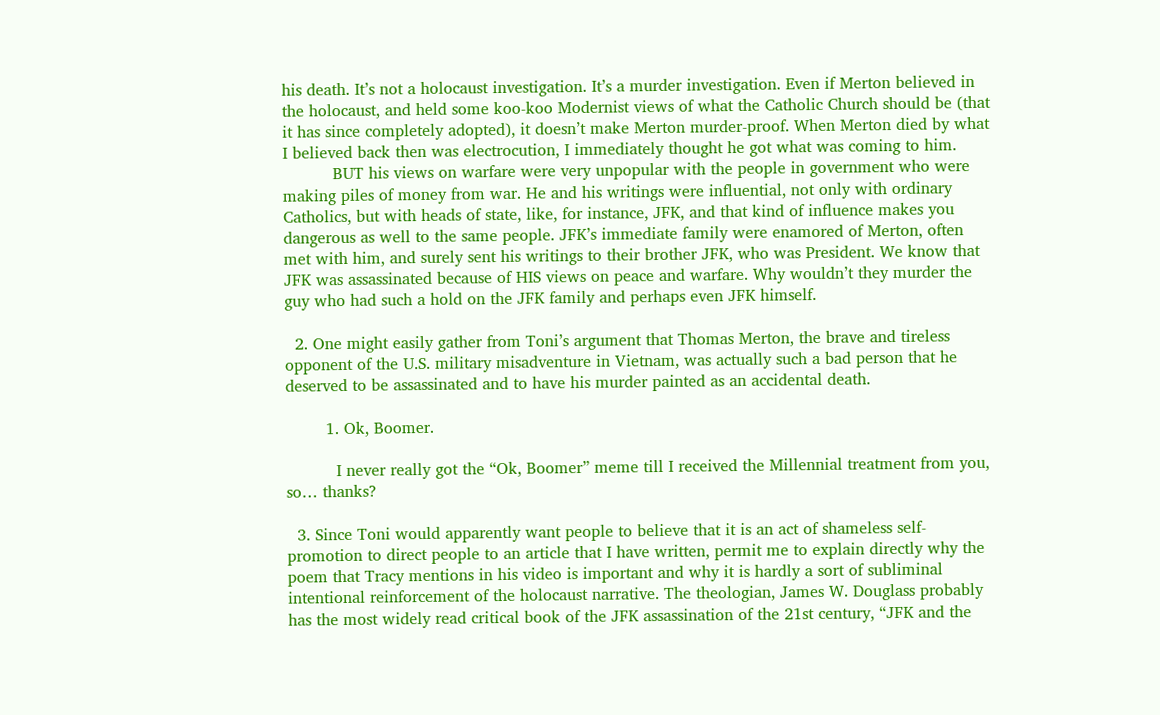his death. It’s not a holocaust investigation. It’s a murder investigation. Even if Merton believed in the holocaust, and held some koo-koo Modernist views of what the Catholic Church should be (that it has since completely adopted), it doesn’t make Merton murder-proof. When Merton died by what I believed back then was electrocution, I immediately thought he got what was coming to him.
          BUT his views on warfare were very unpopular with the people in government who were making piles of money from war. He and his writings were influential, not only with ordinary Catholics, but with heads of state, like, for instance, JFK, and that kind of influence makes you dangerous as well to the same people. JFK’s immediate family were enamored of Merton, often met with him, and surely sent his writings to their brother JFK, who was President. We know that JFK was assassinated because of HIS views on peace and warfare. Why wouldn’t they murder the guy who had such a hold on the JFK family and perhaps even JFK himself.

  2. One might easily gather from Toni’s argument that Thomas Merton, the brave and tireless opponent of the U.S. military misadventure in Vietnam, was actually such a bad person that he deserved to be assassinated and to have his murder painted as an accidental death.

        1. Ok, Boomer.

          I never really got the “Ok, Boomer” meme till I received the Millennial treatment from you, so… thanks?

  3. Since Toni would apparently want people to believe that it is an act of shameless self-promotion to direct people to an article that I have written, permit me to explain directly why the poem that Tracy mentions in his video is important and why it is hardly a sort of subliminal intentional reinforcement of the holocaust narrative. The theologian, James W. Douglass probably has the most widely read critical book of the JFK assassination of the 21st century, “JFK and the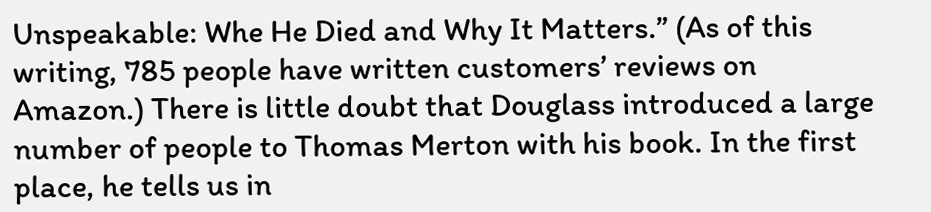Unspeakable: Whe He Died and Why It Matters.” (As of this writing, 785 people have written customers’ reviews on Amazon.) There is little doubt that Douglass introduced a large number of people to Thomas Merton with his book. In the first place, he tells us in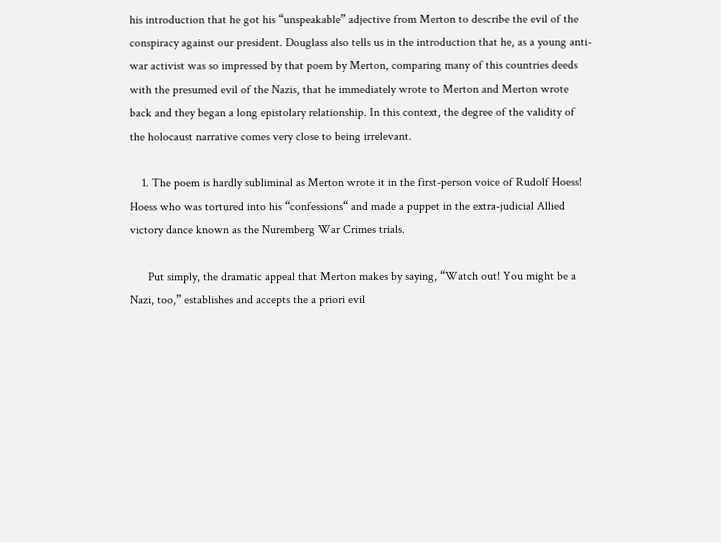his introduction that he got his “unspeakable” adjective from Merton to describe the evil of the conspiracy against our president. Douglass also tells us in the introduction that he, as a young anti-war activist was so impressed by that poem by Merton, comparing many of this countries deeds with the presumed evil of the Nazis, that he immediately wrote to Merton and Merton wrote back and they began a long epistolary relationship. In this context, the degree of the validity of the holocaust narrative comes very close to being irrelevant.

    1. The poem is hardly subliminal as Merton wrote it in the first-person voice of Rudolf Hoess! Hoess who was tortured into his “confessions“ and made a puppet in the extra-judicial Allied victory dance known as the Nuremberg War Crimes trials.

      Put simply, the dramatic appeal that Merton makes by saying, “Watch out! You might be a Nazi, too,” establishes and accepts the a priori evil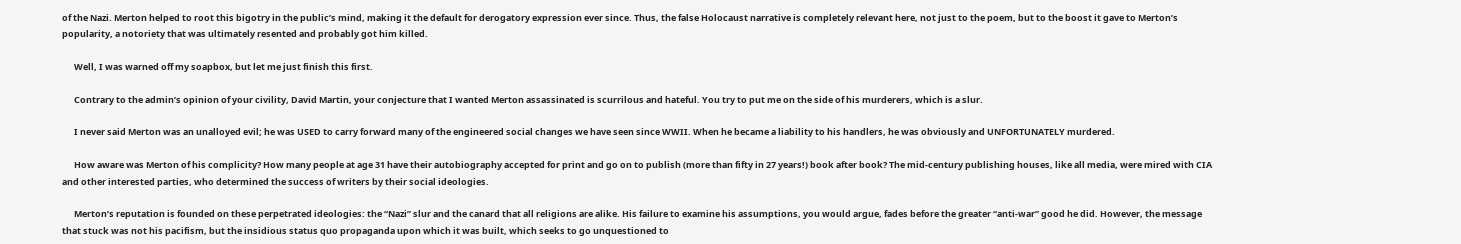of the Nazi. Merton helped to root this bigotry in the public’s mind, making it the default for derogatory expression ever since. Thus, the false Holocaust narrative is completely relevant here, not just to the poem, but to the boost it gave to Merton’s popularity, a notoriety that was ultimately resented and probably got him killed.

      Well, I was warned off my soapbox, but let me just finish this first.

      Contrary to the admin’s opinion of your civility, David Martin, your conjecture that I wanted Merton assassinated is scurrilous and hateful. You try to put me on the side of his murderers, which is a slur.

      I never said Merton was an unalloyed evil; he was USED to carry forward many of the engineered social changes we have seen since WWII. When he became a liability to his handlers, he was obviously and UNFORTUNATELY murdered.

      How aware was Merton of his complicity? How many people at age 31 have their autobiography accepted for print and go on to publish (more than fifty in 27 years!) book after book? The mid-century publishing houses, like all media, were mired with CIA and other interested parties, who determined the success of writers by their social ideologies.

      Merton’s reputation is founded on these perpetrated ideologies: the “Nazi” slur and the canard that all religions are alike. His failure to examine his assumptions, you would argue, fades before the greater “anti-war” good he did. However, the message that stuck was not his pacifism, but the insidious status quo propaganda upon which it was built, which seeks to go unquestioned to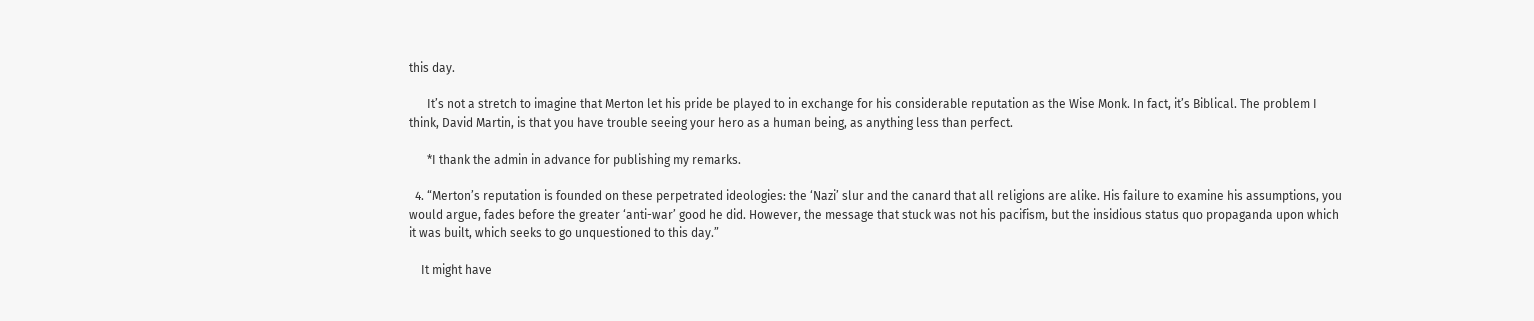this day.

      It’s not a stretch to imagine that Merton let his pride be played to in exchange for his considerable reputation as the Wise Monk. In fact, it’s Biblical. The problem I think, David Martin, is that you have trouble seeing your hero as a human being, as anything less than perfect.

      *I thank the admin in advance for publishing my remarks.

  4. “Merton’s reputation is founded on these perpetrated ideologies: the ‘Nazi’ slur and the canard that all religions are alike. His failure to examine his assumptions, you would argue, fades before the greater ‘anti-war’ good he did. However, the message that stuck was not his pacifism, but the insidious status quo propaganda upon which it was built, which seeks to go unquestioned to this day.”

    It might have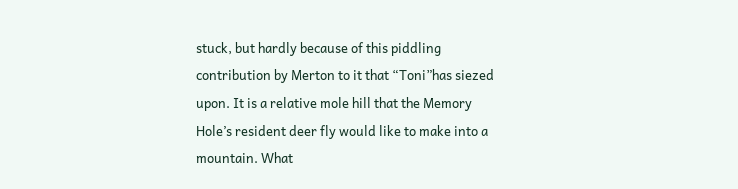stuck, but hardly because of this piddling contribution by Merton to it that “Toni”has siezed upon. It is a relative mole hill that the Memory Hole’s resident deer fly would like to make into a mountain. What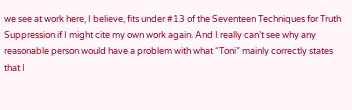we see at work here, I believe, fits under #13 of the Seventeen Techniques for Truth Suppression if I might cite my own work again. And I really can’t see why any reasonable person would have a problem with what “Toni” mainly correctly states that I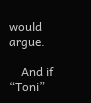would argue.

    And if “Toni”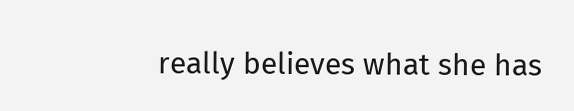really believes what she has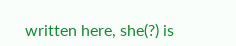written here, she(?) is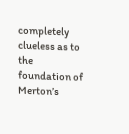completely clueless as to the foundation of Merton’s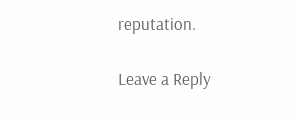reputation.

Leave a Reply